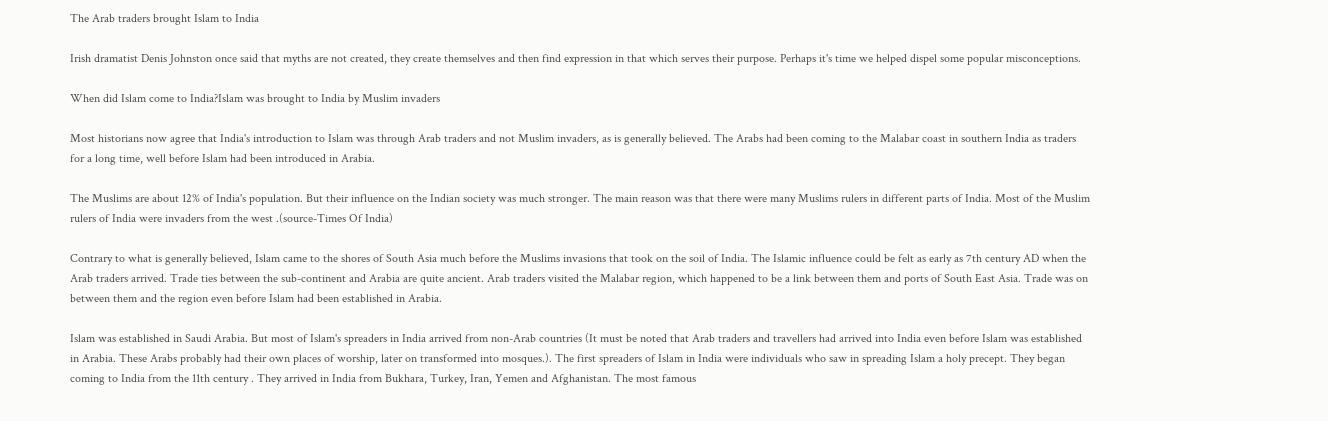The Arab traders brought Islam to India

Irish dramatist Denis Johnston once said that myths are not created, they create themselves and then find expression in that which serves their purpose. Perhaps it's time we helped dispel some popular misconceptions.

When did Islam come to India?Islam was brought to India by Muslim invaders

Most historians now agree that India's introduction to Islam was through Arab traders and not Muslim invaders, as is generally believed. The Arabs had been coming to the Malabar coast in southern India as traders for a long time, well before Islam had been introduced in Arabia.

The Muslims are about 12% of India's population. But their influence on the Indian society was much stronger. The main reason was that there were many Muslims rulers in different parts of India. Most of the Muslim rulers of India were invaders from the west .(source-Times Of India)

Contrary to what is generally believed, Islam came to the shores of South Asia much before the Muslims invasions that took on the soil of India. The Islamic influence could be felt as early as 7th century AD when the Arab traders arrived. Trade ties between the sub-continent and Arabia are quite ancient. Arab traders visited the Malabar region, which happened to be a link between them and ports of South East Asia. Trade was on between them and the region even before Islam had been established in Arabia.

Islam was established in Saudi Arabia. But most of Islam's spreaders in India arrived from non-Arab countries (It must be noted that Arab traders and travellers had arrived into India even before Islam was established in Arabia. These Arabs probably had their own places of worship, later on transformed into mosques.). The first spreaders of Islam in India were individuals who saw in spreading Islam a holy precept. They began coming to India from the 11th century . They arrived in India from Bukhara, Turkey, Iran, Yemen and Afghanistan. The most famous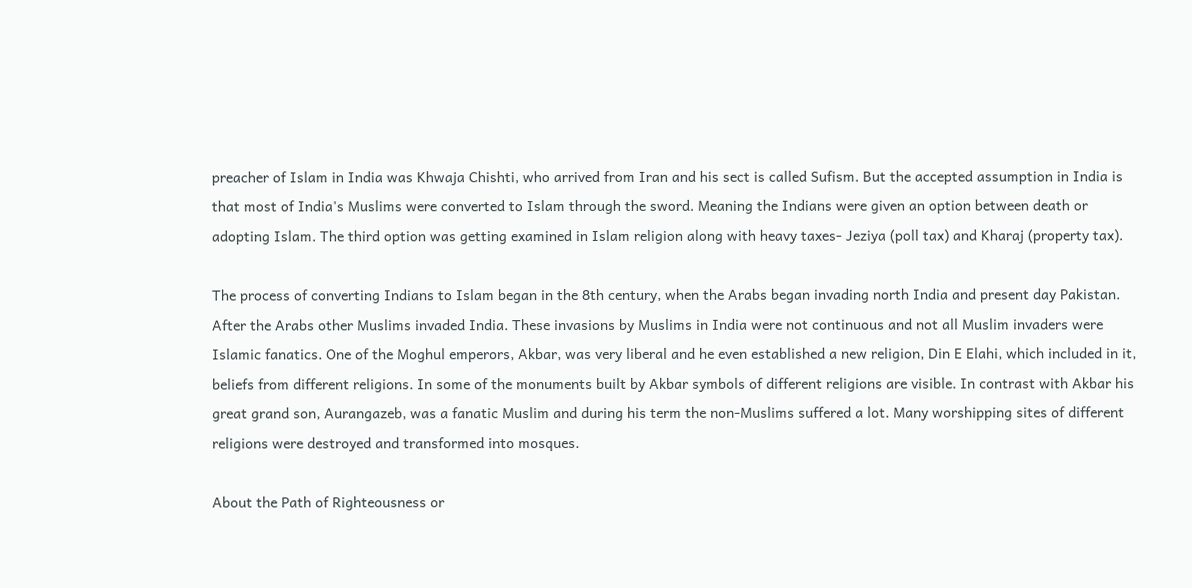preacher of Islam in India was Khwaja Chishti, who arrived from Iran and his sect is called Sufism. But the accepted assumption in India is that most of India's Muslims were converted to Islam through the sword. Meaning the Indians were given an option between death or adopting Islam. The third option was getting examined in Islam religion along with heavy taxes- Jeziya (poll tax) and Kharaj (property tax).

The process of converting Indians to Islam began in the 8th century, when the Arabs began invading north India and present day Pakistan. After the Arabs other Muslims invaded India. These invasions by Muslims in India were not continuous and not all Muslim invaders were Islamic fanatics. One of the Moghul emperors, Akbar, was very liberal and he even established a new religion, Din E Elahi, which included in it, beliefs from different religions. In some of the monuments built by Akbar symbols of different religions are visible. In contrast with Akbar his great grand son, Aurangazeb, was a fanatic Muslim and during his term the non-Muslims suffered a lot. Many worshipping sites of different religions were destroyed and transformed into mosques.

About the Path of Righteousness or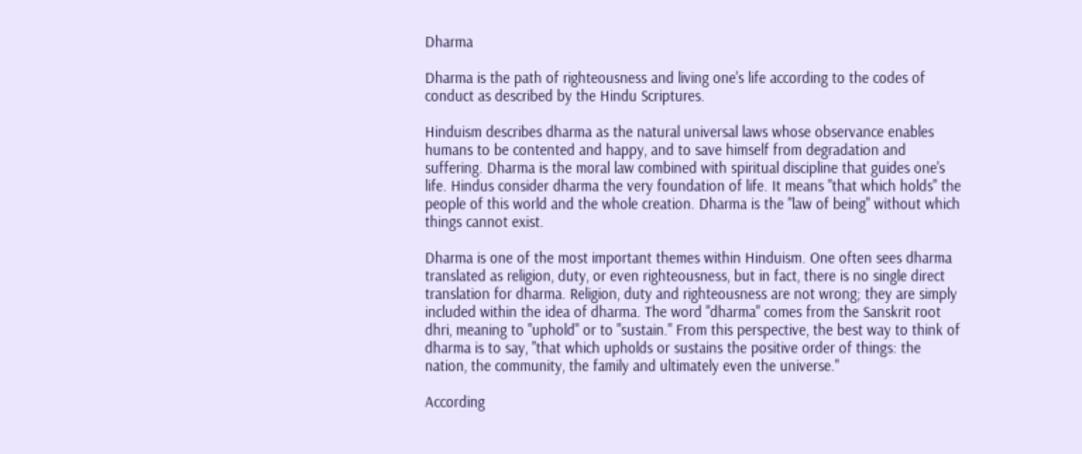Dharma

Dharma is the path of righteousness and living one's life according to the codes of conduct as described by the Hindu Scriptures.

Hinduism describes dharma as the natural universal laws whose observance enables humans to be contented and happy, and to save himself from degradation and suffering. Dharma is the moral law combined with spiritual discipline that guides one's life. Hindus consider dharma the very foundation of life. It means "that which holds" the people of this world and the whole creation. Dharma is the "law of being" without which things cannot exist.

Dharma is one of the most important themes within Hinduism. One often sees dharma translated as religion, duty, or even righteousness, but in fact, there is no single direct translation for dharma. Religion, duty and righteousness are not wrong; they are simply included within the idea of dharma. The word "dharma" comes from the Sanskrit root dhri, meaning to "uphold" or to "sustain." From this perspective, the best way to think of dharma is to say, "that which upholds or sustains the positive order of things: the nation, the community, the family and ultimately even the universe."

According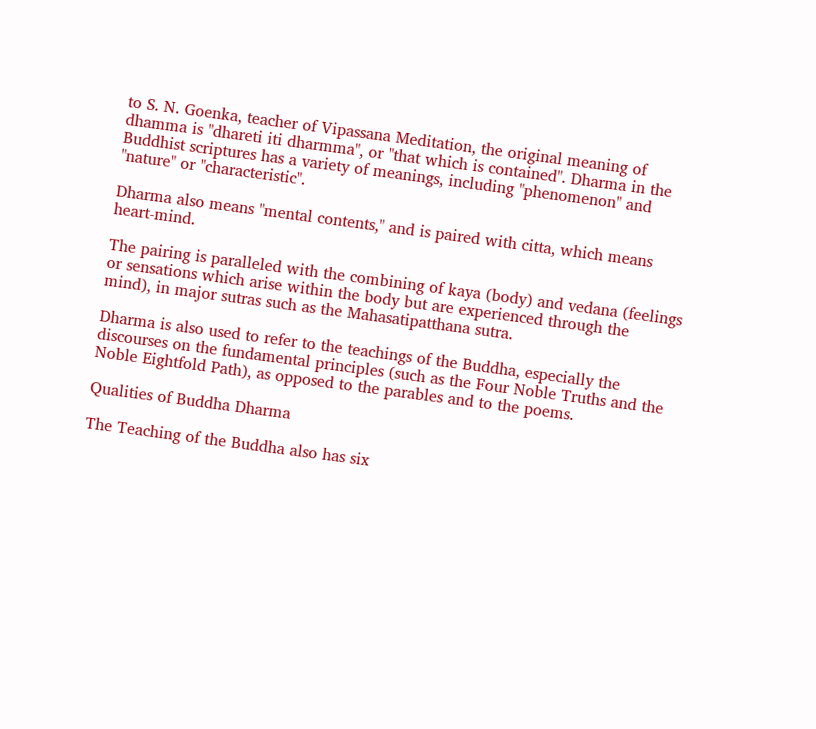to S. N. Goenka, teacher of Vipassana Meditation, the original meaning of dhamma is "dhareti iti dharmma", or "that which is contained". Dharma in the Buddhist scriptures has a variety of meanings, including "phenomenon" and "nature" or "characteristic".

Dharma also means "mental contents," and is paired with citta, which means heart-mind.

The pairing is paralleled with the combining of kaya (body) and vedana (feelings or sensations which arise within the body but are experienced through the mind), in major sutras such as the Mahasatipatthana sutra.

Dharma is also used to refer to the teachings of the Buddha, especially the discourses on the fundamental principles (such as the Four Noble Truths and the Noble Eightfold Path), as opposed to the parables and to the poems.

Qualities of Buddha Dharma

The Teaching of the Buddha also has six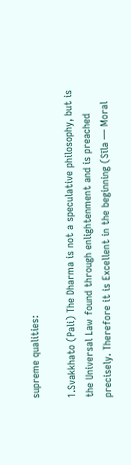supreme qualities:

1.Svakkhato (Pali) The Dharma is not a speculative philosophy, but is the Universal Law found through enlightenment and is preached precisely. Therefore it is Excellent in the beginning (Sīla — Moral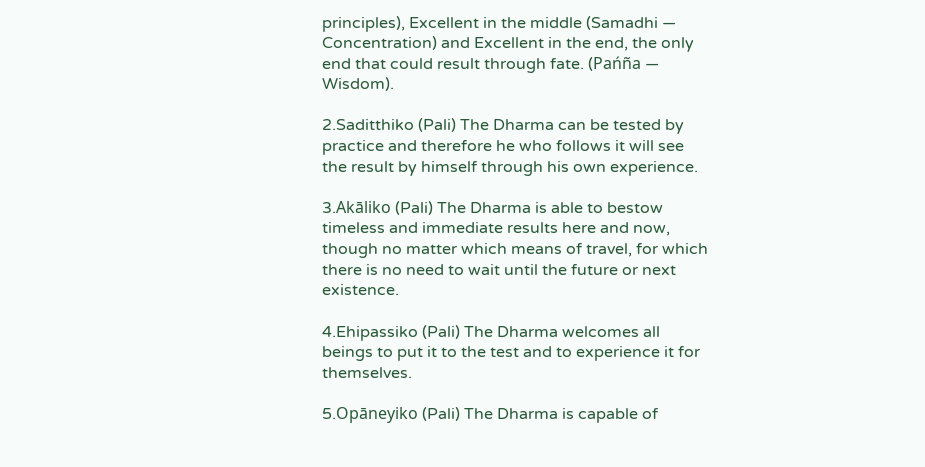principles), Excellent in the middle (Samadhi — Concentration) and Excellent in the end, the only end that could result through fate. (Pańña — Wisdom).

2.Saditthiko (Pali) The Dharma can be tested by practice and therefore he who follows it will see the result by himself through his own experience.

3.Akāliko (Pali) The Dharma is able to bestow timeless and immediate results here and now, though no matter which means of travel, for which there is no need to wait until the future or next existence.

4.Ehipassiko (Pali) The Dharma welcomes all beings to put it to the test and to experience it for themselves.

5.Opāneyiko (Pali) The Dharma is capable of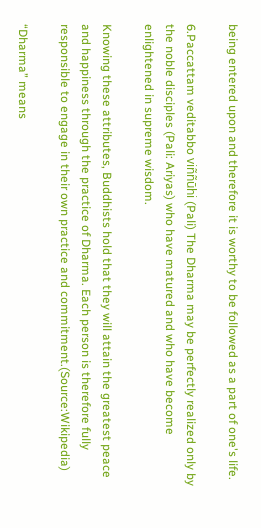being entered upon and therefore it is worthy to be followed as a part of one's life.

6.Paccattam veditabbo viññūhi (Pali) The Dharma may be perfectly realized only by the noble disciples (Pali: Ariyas) who have matured and who have become enlightened in supreme wisdom.

Knowing these attributes, Buddhists hold that they will attain the greatest peace and happiness through the practice of Dharma. Each person is therefore fully responsible to engage in their own practice and commitment.(Source:Wikipedia)

“Dharma” means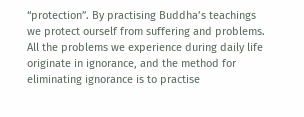“protection”. By practising Buddha’s teachings we protect ourself from suffering and problems. All the problems we experience during daily life originate in ignorance, and the method for eliminating ignorance is to practise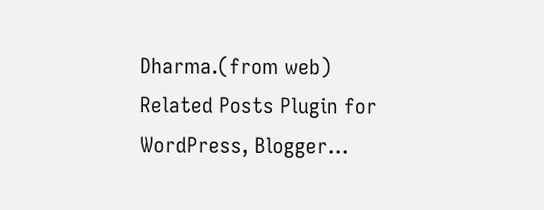Dharma.(from web)
Related Posts Plugin for WordPress, Blogger...